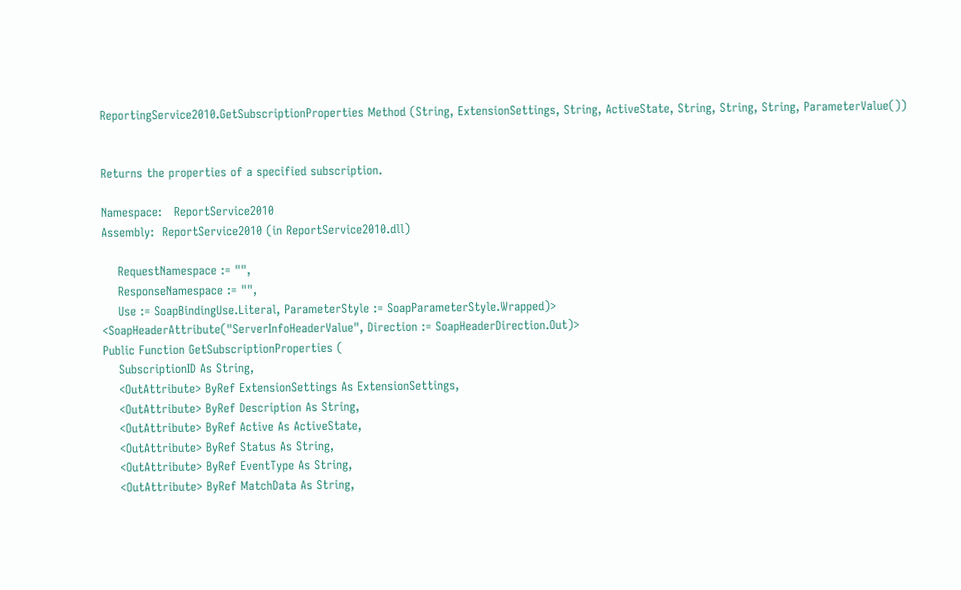ReportingService2010.GetSubscriptionProperties Method (String, ExtensionSettings, String, ActiveState, String, String, String, ParameterValue())


Returns the properties of a specified subscription.

Namespace:   ReportService2010
Assembly:  ReportService2010 (in ReportService2010.dll)

    RequestNamespace := "",
    ResponseNamespace := "",
    Use := SoapBindingUse.Literal, ParameterStyle := SoapParameterStyle.Wrapped)>
<SoapHeaderAttribute("ServerInfoHeaderValue", Direction := SoapHeaderDirection.Out)>
Public Function GetSubscriptionProperties (
    SubscriptionID As String,
    <OutAttribute> ByRef ExtensionSettings As ExtensionSettings,
    <OutAttribute> ByRef Description As String,
    <OutAttribute> ByRef Active As ActiveState,
    <OutAttribute> ByRef Status As String,
    <OutAttribute> ByRef EventType As String,
    <OutAttribute> ByRef MatchData As String,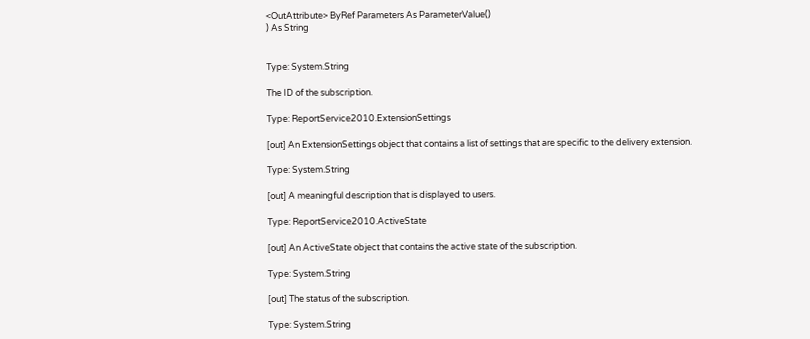<OutAttribute> ByRef Parameters As ParameterValue()
) As String


Type: System.String

The ID of the subscription.

Type: ReportService2010.ExtensionSettings

[out] An ExtensionSettings object that contains a list of settings that are specific to the delivery extension.

Type: System.String

[out] A meaningful description that is displayed to users.

Type: ReportService2010.ActiveState

[out] An ActiveState object that contains the active state of the subscription.

Type: System.String

[out] The status of the subscription.

Type: System.String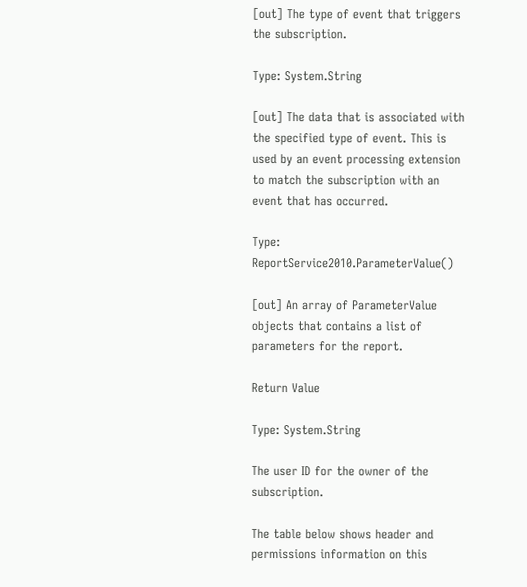[out] The type of event that triggers the subscription.

Type: System.String

[out] The data that is associated with the specified type of event. This is used by an event processing extension to match the subscription with an event that has occurred.

Type: ReportService2010.ParameterValue()

[out] An array of ParameterValue objects that contains a list of parameters for the report.

Return Value

Type: System.String

The user ID for the owner of the subscription.

The table below shows header and permissions information on this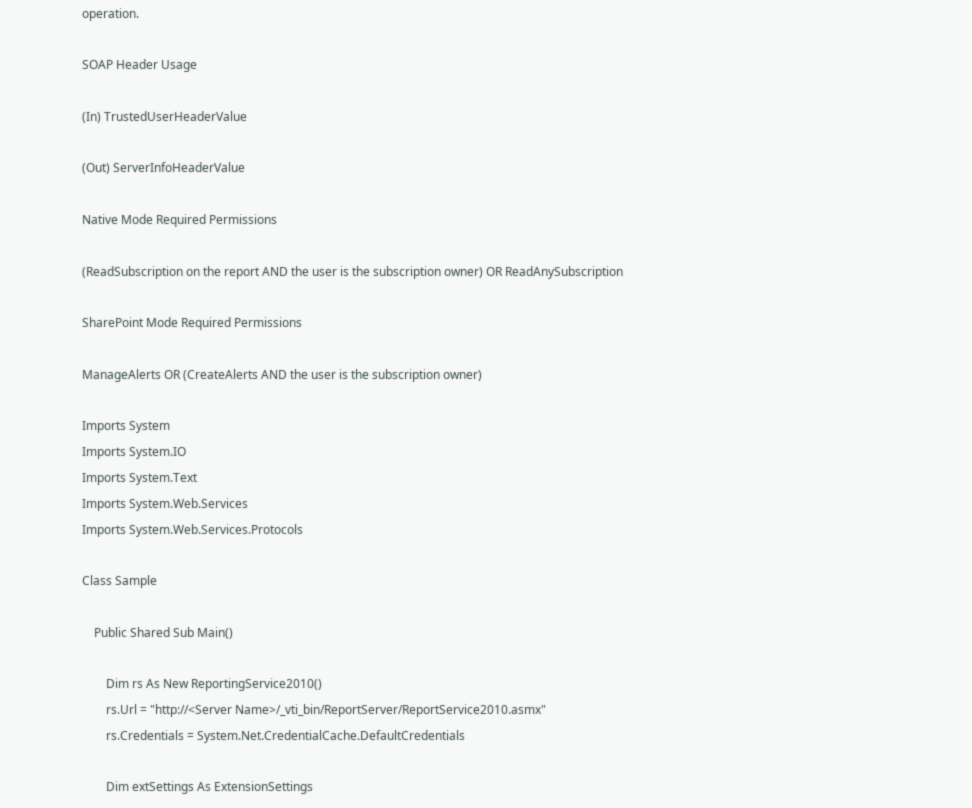operation.

SOAP Header Usage

(In) TrustedUserHeaderValue

(Out) ServerInfoHeaderValue

Native Mode Required Permissions

(ReadSubscription on the report AND the user is the subscription owner) OR ReadAnySubscription

SharePoint Mode Required Permissions

ManageAlerts OR (CreateAlerts AND the user is the subscription owner)

Imports System
Imports System.IO
Imports System.Text
Imports System.Web.Services
Imports System.Web.Services.Protocols

Class Sample

    Public Shared Sub Main()

        Dim rs As New ReportingService2010()
        rs.Url = "http://<Server Name>/_vti_bin/ReportServer/ReportService2010.asmx"
        rs.Credentials = System.Net.CredentialCache.DefaultCredentials

        Dim extSettings As ExtensionSettings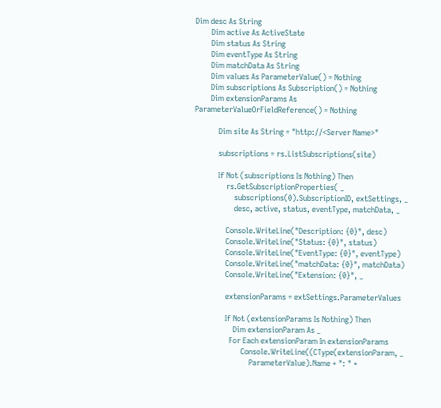Dim desc As String
        Dim active As ActiveState
        Dim status As String
        Dim eventType As String
        Dim matchData As String
        Dim values As ParameterValue() = Nothing
        Dim subscriptions As Subscription() = Nothing
        Dim extensionParams As ParameterValueOrFieldReference() = Nothing

            Dim site As String = "http://<Server Name>"

            subscriptions = rs.ListSubscriptions(site)

            If Not (subscriptions Is Nothing) Then
                rs.GetSubscriptionProperties( _
                    subscriptions(0).SubscriptionID, extSettings, _
                    desc, active, status, eventType, matchData, _

                Console.WriteLine("Description: {0}", desc)
                Console.WriteLine("Status: {0}", status)
                Console.WriteLine("EventType: {0}", eventType)
                Console.WriteLine("matchData: {0}", matchData)
                Console.WriteLine("Extension: {0}", _

                extensionParams = extSettings.ParameterValues

                If Not (extensionParams Is Nothing) Then
                    Dim extensionParam As _
                  For Each extensionParam In extensionParams
                        Console.WriteLine((CType(extensionParam, _
                            ParameterValue).Name + ": " +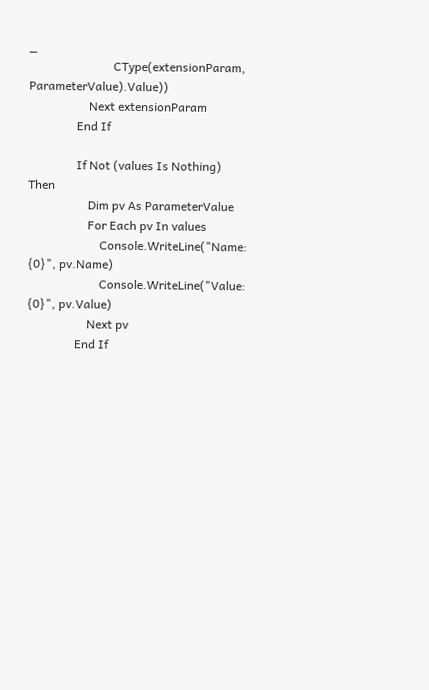_
                            CType(extensionParam, ParameterValue).Value))
                    Next extensionParam
                End If

                If Not (values Is Nothing) Then
                    Dim pv As ParameterValue
                    For Each pv In values
                        Console.WriteLine("Name: {0}", pv.Name)
                        Console.WriteLine("Value: {0}", pv.Value)
                    Next pv
                End If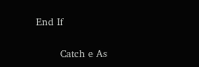End If

        Catch e As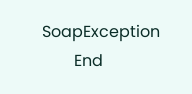SoapException
        End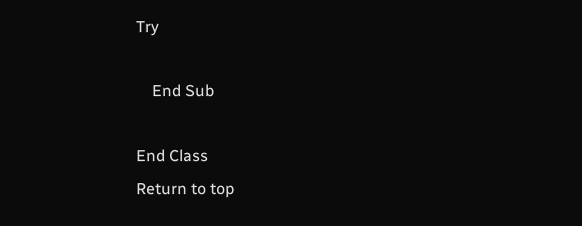Try

    End Sub

End Class
Return to top